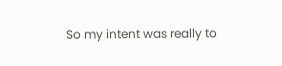So my intent was really to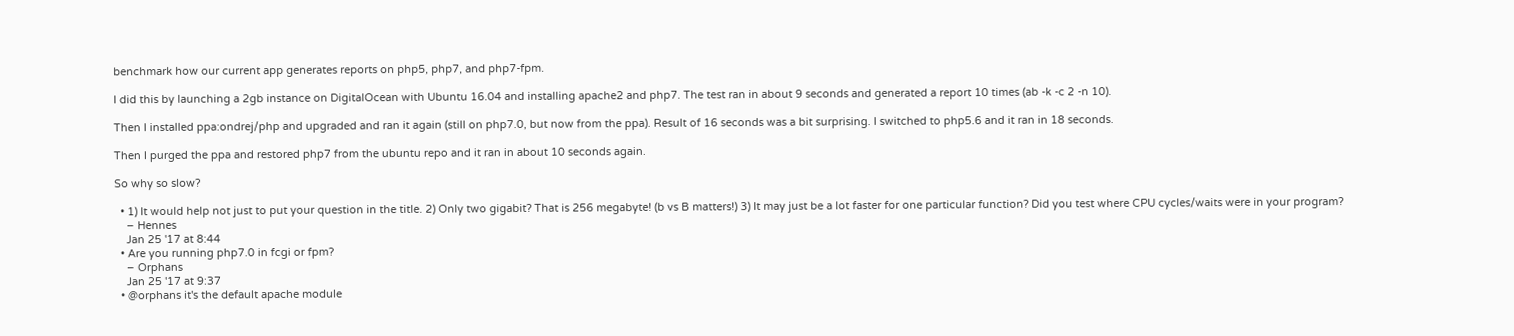benchmark how our current app generates reports on php5, php7, and php7-fpm.

I did this by launching a 2gb instance on DigitalOcean with Ubuntu 16.04 and installing apache2 and php7. The test ran in about 9 seconds and generated a report 10 times (ab -k -c 2 -n 10).

Then I installed ppa:ondrej/php and upgraded and ran it again (still on php7.0, but now from the ppa). Result of 16 seconds was a bit surprising. I switched to php5.6 and it ran in 18 seconds.

Then I purged the ppa and restored php7 from the ubuntu repo and it ran in about 10 seconds again.

So why so slow?

  • 1) It would help not just to put your question in the title. 2) Only two gigabit? That is 256 megabyte! (b vs B matters!) 3) It may just be a lot faster for one particular function? Did you test where CPU cycles/waits were in your program?
    – Hennes
    Jan 25 '17 at 8:44
  • Are you running php7.0 in fcgi or fpm?
    – Orphans
    Jan 25 '17 at 9:37
  • @orphans it's the default apache module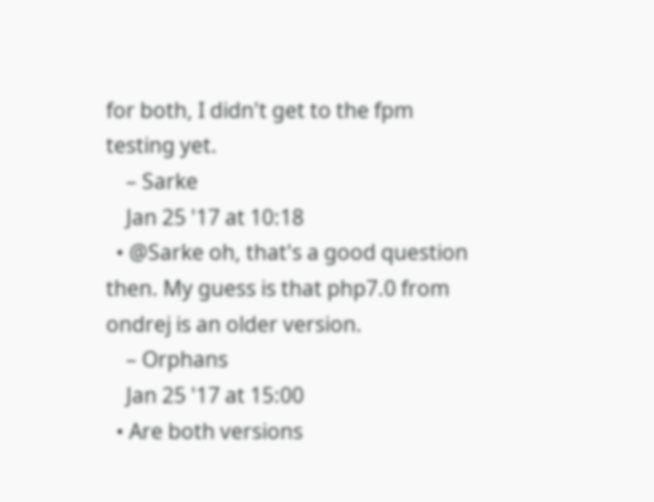for both, I didn't get to the fpm testing yet.
    – Sarke
    Jan 25 '17 at 10:18
  • @Sarke oh, that's a good question then. My guess is that php7.0 from ondrej is an older version.
    – Orphans
    Jan 25 '17 at 15:00
  • Are both versions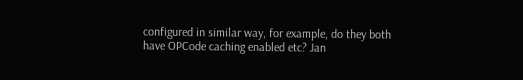configured in similar way, for example, do they both have OPCode caching enabled etc? Jan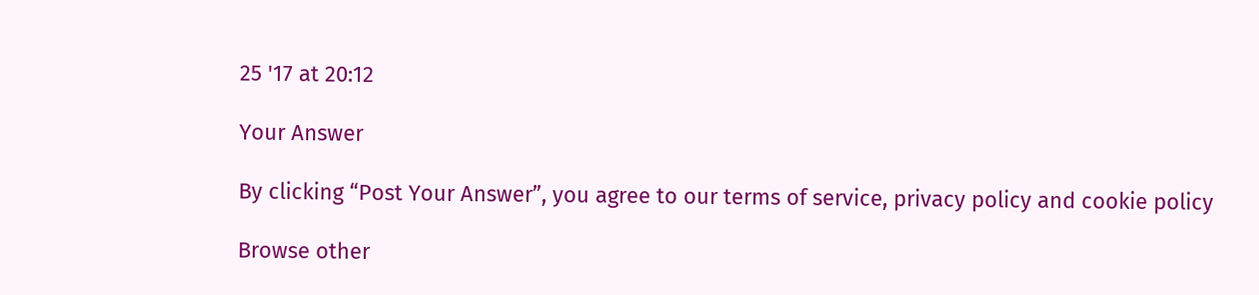25 '17 at 20:12

Your Answer

By clicking “Post Your Answer”, you agree to our terms of service, privacy policy and cookie policy

Browse other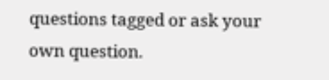questions tagged or ask your own question.